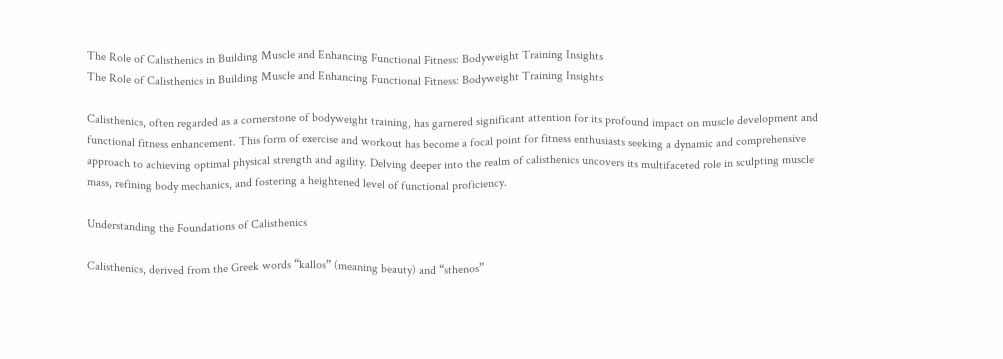The Role of Calisthenics in Building Muscle and Enhancing Functional Fitness: Bodyweight Training Insights
The Role of Calisthenics in Building Muscle and Enhancing Functional Fitness: Bodyweight Training Insights

Calisthenics, often regarded as a cornerstone of bodyweight training, has garnered significant attention for its profound impact on muscle development and functional fitness enhancement. This form of exercise and workout has become a focal point for fitness enthusiasts seeking a dynamic and comprehensive approach to achieving optimal physical strength and agility. Delving deeper into the realm of calisthenics uncovers its multifaceted role in sculpting muscle mass, refining body mechanics, and fostering a heightened level of functional proficiency.

Understanding the Foundations of Calisthenics

Calisthenics, derived from the Greek words “kallos” (meaning beauty) and “sthenos”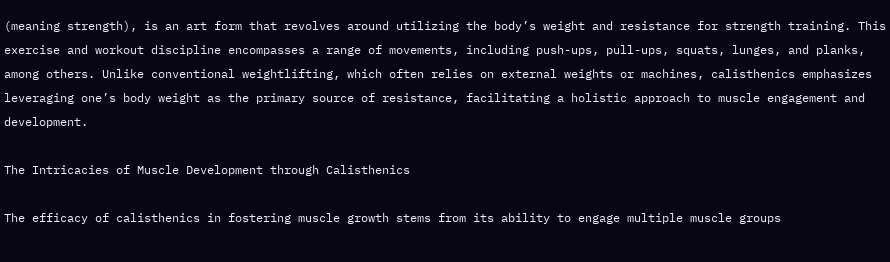(meaning strength), is an art form that revolves around utilizing the body’s weight and resistance for strength training. This exercise and workout discipline encompasses a range of movements, including push-ups, pull-ups, squats, lunges, and planks, among others. Unlike conventional weightlifting, which often relies on external weights or machines, calisthenics emphasizes leveraging one’s body weight as the primary source of resistance, facilitating a holistic approach to muscle engagement and development.

The Intricacies of Muscle Development through Calisthenics

The efficacy of calisthenics in fostering muscle growth stems from its ability to engage multiple muscle groups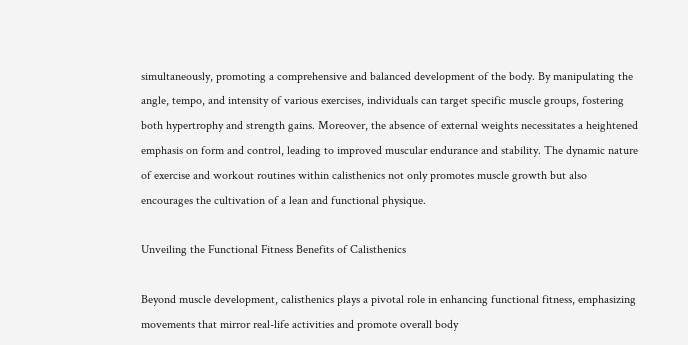simultaneously, promoting a comprehensive and balanced development of the body. By manipulating the angle, tempo, and intensity of various exercises, individuals can target specific muscle groups, fostering both hypertrophy and strength gains. Moreover, the absence of external weights necessitates a heightened emphasis on form and control, leading to improved muscular endurance and stability. The dynamic nature of exercise and workout routines within calisthenics not only promotes muscle growth but also encourages the cultivation of a lean and functional physique.

Unveiling the Functional Fitness Benefits of Calisthenics

Beyond muscle development, calisthenics plays a pivotal role in enhancing functional fitness, emphasizing movements that mirror real-life activities and promote overall body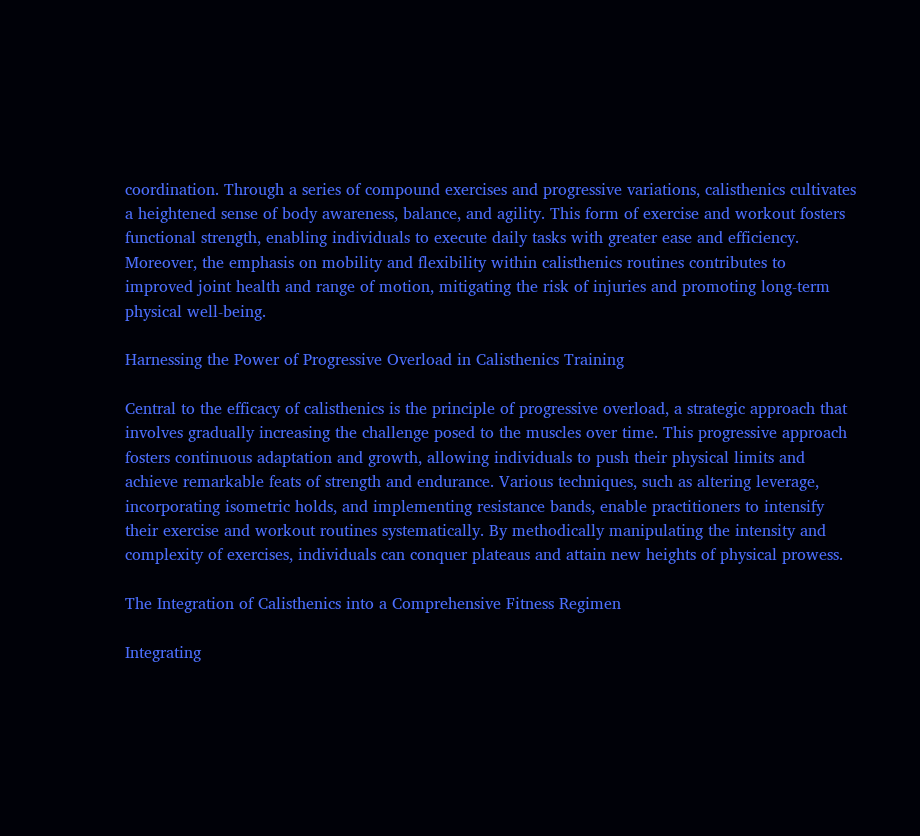coordination. Through a series of compound exercises and progressive variations, calisthenics cultivates a heightened sense of body awareness, balance, and agility. This form of exercise and workout fosters functional strength, enabling individuals to execute daily tasks with greater ease and efficiency. Moreover, the emphasis on mobility and flexibility within calisthenics routines contributes to improved joint health and range of motion, mitigating the risk of injuries and promoting long-term physical well-being.

Harnessing the Power of Progressive Overload in Calisthenics Training

Central to the efficacy of calisthenics is the principle of progressive overload, a strategic approach that involves gradually increasing the challenge posed to the muscles over time. This progressive approach fosters continuous adaptation and growth, allowing individuals to push their physical limits and achieve remarkable feats of strength and endurance. Various techniques, such as altering leverage, incorporating isometric holds, and implementing resistance bands, enable practitioners to intensify their exercise and workout routines systematically. By methodically manipulating the intensity and complexity of exercises, individuals can conquer plateaus and attain new heights of physical prowess.

The Integration of Calisthenics into a Comprehensive Fitness Regimen

Integrating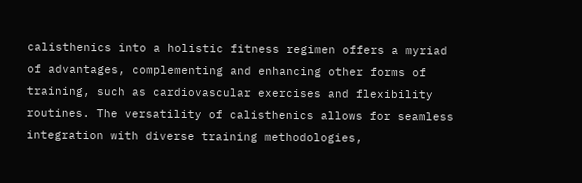calisthenics into a holistic fitness regimen offers a myriad of advantages, complementing and enhancing other forms of training, such as cardiovascular exercises and flexibility routines. The versatility of calisthenics allows for seamless integration with diverse training methodologies,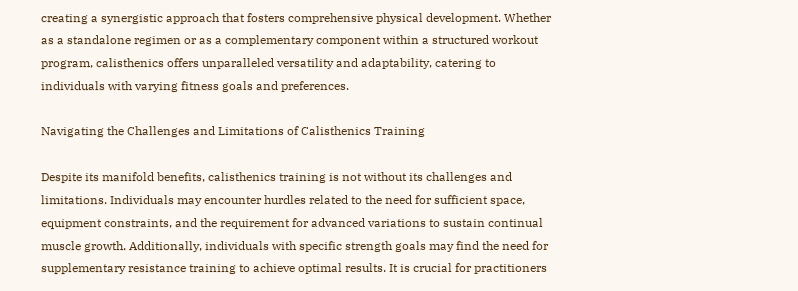creating a synergistic approach that fosters comprehensive physical development. Whether as a standalone regimen or as a complementary component within a structured workout program, calisthenics offers unparalleled versatility and adaptability, catering to individuals with varying fitness goals and preferences.

Navigating the Challenges and Limitations of Calisthenics Training

Despite its manifold benefits, calisthenics training is not without its challenges and limitations. Individuals may encounter hurdles related to the need for sufficient space, equipment constraints, and the requirement for advanced variations to sustain continual muscle growth. Additionally, individuals with specific strength goals may find the need for supplementary resistance training to achieve optimal results. It is crucial for practitioners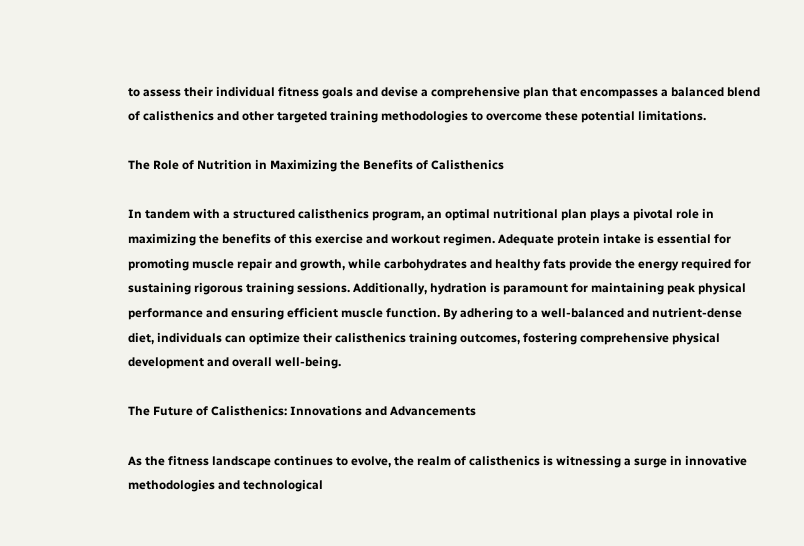to assess their individual fitness goals and devise a comprehensive plan that encompasses a balanced blend of calisthenics and other targeted training methodologies to overcome these potential limitations.

The Role of Nutrition in Maximizing the Benefits of Calisthenics

In tandem with a structured calisthenics program, an optimal nutritional plan plays a pivotal role in maximizing the benefits of this exercise and workout regimen. Adequate protein intake is essential for promoting muscle repair and growth, while carbohydrates and healthy fats provide the energy required for sustaining rigorous training sessions. Additionally, hydration is paramount for maintaining peak physical performance and ensuring efficient muscle function. By adhering to a well-balanced and nutrient-dense diet, individuals can optimize their calisthenics training outcomes, fostering comprehensive physical development and overall well-being.

The Future of Calisthenics: Innovations and Advancements

As the fitness landscape continues to evolve, the realm of calisthenics is witnessing a surge in innovative methodologies and technological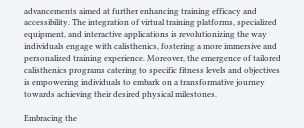advancements aimed at further enhancing training efficacy and accessibility. The integration of virtual training platforms, specialized equipment, and interactive applications is revolutionizing the way individuals engage with calisthenics, fostering a more immersive and personalized training experience. Moreover, the emergence of tailored calisthenics programs catering to specific fitness levels and objectives is empowering individuals to embark on a transformative journey towards achieving their desired physical milestones.

Embracing the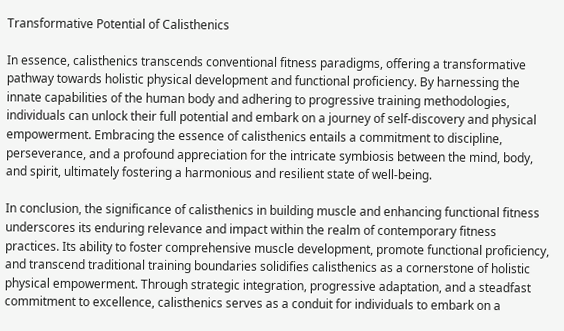Transformative Potential of Calisthenics

In essence, calisthenics transcends conventional fitness paradigms, offering a transformative pathway towards holistic physical development and functional proficiency. By harnessing the innate capabilities of the human body and adhering to progressive training methodologies, individuals can unlock their full potential and embark on a journey of self-discovery and physical empowerment. Embracing the essence of calisthenics entails a commitment to discipline, perseverance, and a profound appreciation for the intricate symbiosis between the mind, body, and spirit, ultimately fostering a harmonious and resilient state of well-being.

In conclusion, the significance of calisthenics in building muscle and enhancing functional fitness underscores its enduring relevance and impact within the realm of contemporary fitness practices. Its ability to foster comprehensive muscle development, promote functional proficiency, and transcend traditional training boundaries solidifies calisthenics as a cornerstone of holistic physical empowerment. Through strategic integration, progressive adaptation, and a steadfast commitment to excellence, calisthenics serves as a conduit for individuals to embark on a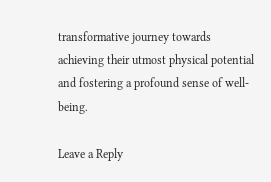transformative journey towards achieving their utmost physical potential and fostering a profound sense of well-being.

Leave a Reply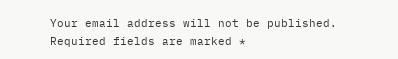Your email address will not be published. Required fields are marked *